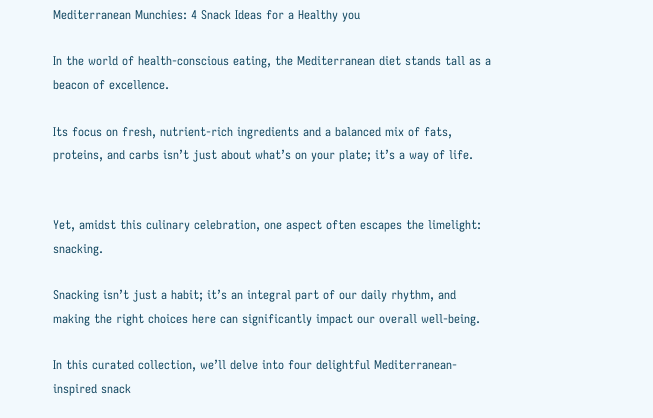Mediterranean Munchies: 4 Snack Ideas for a Healthy you

In the world of health-conscious eating, the Mediterranean diet stands tall as a beacon of excellence.

Its focus on fresh, nutrient-rich ingredients and a balanced mix of fats, proteins, and carbs isn’t just about what’s on your plate; it’s a way of life.


Yet, amidst this culinary celebration, one aspect often escapes the limelight: snacking.

Snacking isn’t just a habit; it’s an integral part of our daily rhythm, and making the right choices here can significantly impact our overall well-being.

In this curated collection, we’ll delve into four delightful Mediterranean-inspired snack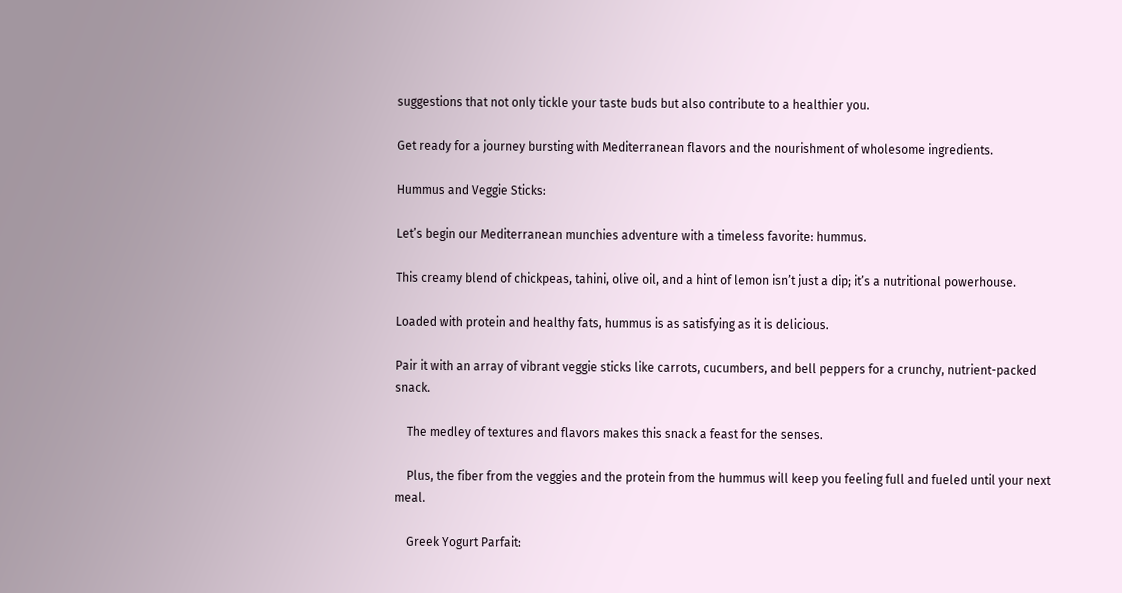suggestions that not only tickle your taste buds but also contribute to a healthier you.

Get ready for a journey bursting with Mediterranean flavors and the nourishment of wholesome ingredients.

Hummus and Veggie Sticks:

Let’s begin our Mediterranean munchies adventure with a timeless favorite: hummus.

This creamy blend of chickpeas, tahini, olive oil, and a hint of lemon isn’t just a dip; it’s a nutritional powerhouse.

Loaded with protein and healthy fats, hummus is as satisfying as it is delicious.

Pair it with an array of vibrant veggie sticks like carrots, cucumbers, and bell peppers for a crunchy, nutrient-packed snack.

    The medley of textures and flavors makes this snack a feast for the senses.

    Plus, the fiber from the veggies and the protein from the hummus will keep you feeling full and fueled until your next meal.

    Greek Yogurt Parfait: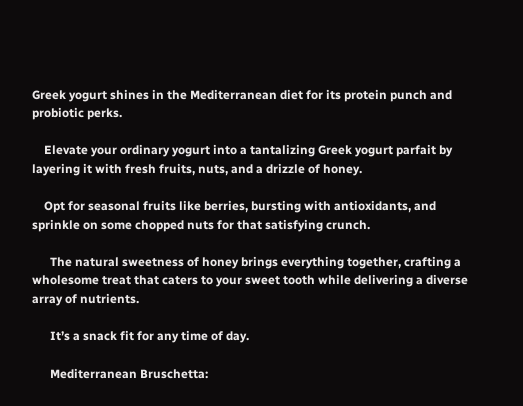Greek yogurt shines in the Mediterranean diet for its protein punch and probiotic perks.

    Elevate your ordinary yogurt into a tantalizing Greek yogurt parfait by layering it with fresh fruits, nuts, and a drizzle of honey.

    Opt for seasonal fruits like berries, bursting with antioxidants, and sprinkle on some chopped nuts for that satisfying crunch.

      The natural sweetness of honey brings everything together, crafting a wholesome treat that caters to your sweet tooth while delivering a diverse array of nutrients.

      It’s a snack fit for any time of day.

      Mediterranean Bruschetta: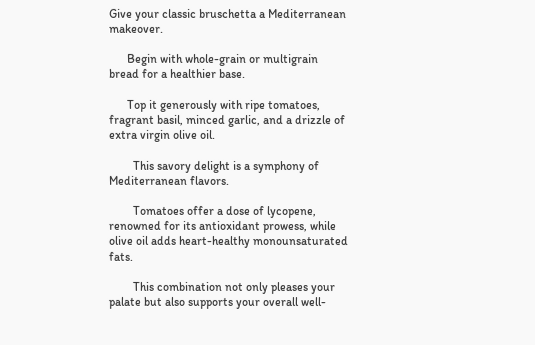Give your classic bruschetta a Mediterranean makeover.

      Begin with whole-grain or multigrain bread for a healthier base.

      Top it generously with ripe tomatoes, fragrant basil, minced garlic, and a drizzle of extra virgin olive oil.

        This savory delight is a symphony of Mediterranean flavors.

        Tomatoes offer a dose of lycopene, renowned for its antioxidant prowess, while olive oil adds heart-healthy monounsaturated fats.

        This combination not only pleases your palate but also supports your overall well-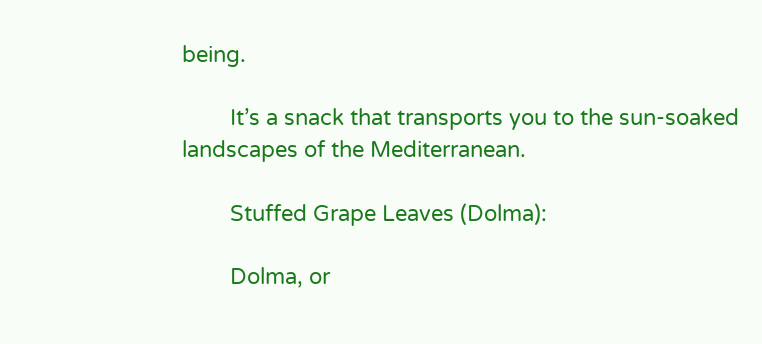being.

        It’s a snack that transports you to the sun-soaked landscapes of the Mediterranean.

        Stuffed Grape Leaves (Dolma):

        Dolma, or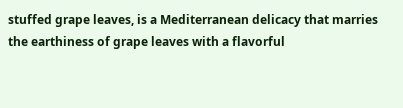stuffed grape leaves, is a Mediterranean delicacy that marries the earthiness of grape leaves with a flavorful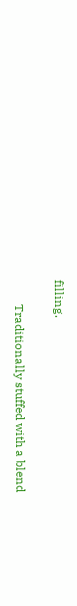filling.

        Traditionally stuffed with a blend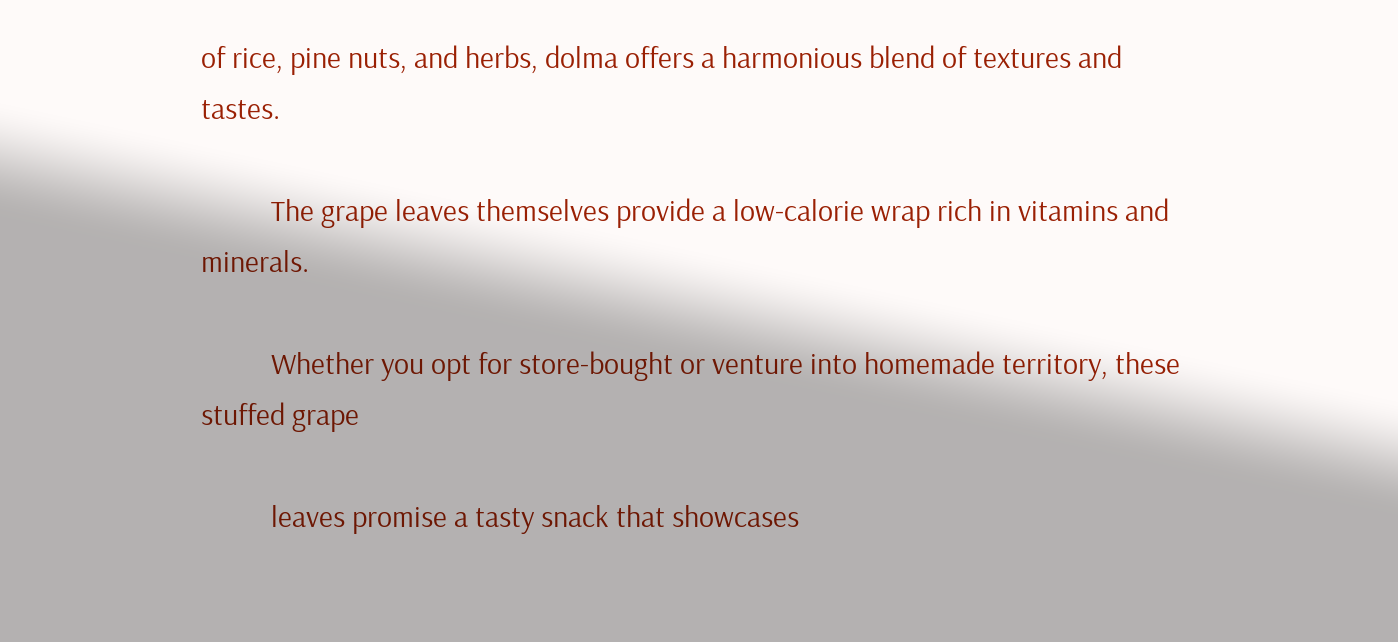of rice, pine nuts, and herbs, dolma offers a harmonious blend of textures and tastes.

          The grape leaves themselves provide a low-calorie wrap rich in vitamins and minerals.

          Whether you opt for store-bought or venture into homemade territory, these stuffed grape

          leaves promise a tasty snack that showcases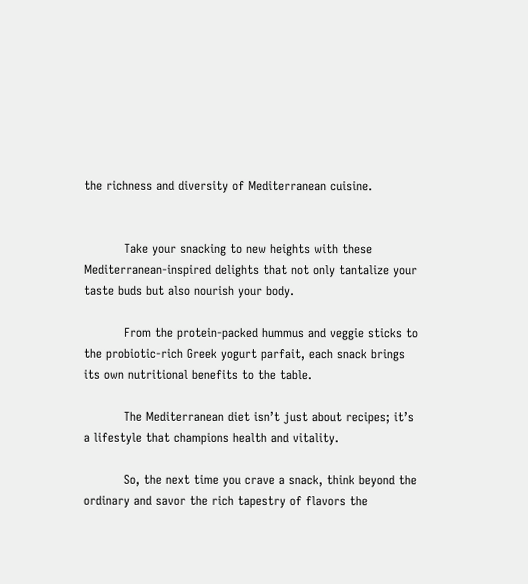the richness and diversity of Mediterranean cuisine.


          Take your snacking to new heights with these Mediterranean-inspired delights that not only tantalize your taste buds but also nourish your body.

          From the protein-packed hummus and veggie sticks to the probiotic-rich Greek yogurt parfait, each snack brings its own nutritional benefits to the table.

          The Mediterranean diet isn’t just about recipes; it’s a lifestyle that champions health and vitality.

          So, the next time you crave a snack, think beyond the ordinary and savor the rich tapestry of flavors the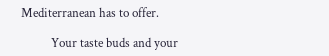Mediterranean has to offer.

          Your taste buds and your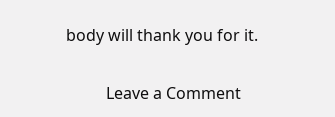body will thank you for it.

          Leave a Comment